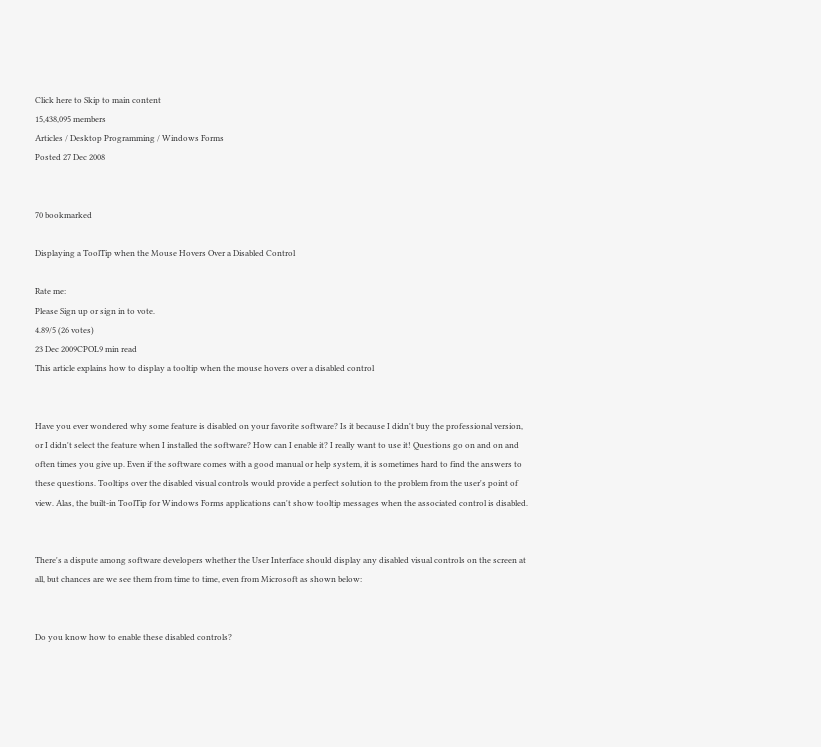Click here to Skip to main content
15,438,095 members
Articles / Desktop Programming / Windows Forms
Posted 27 Dec 2008


70 bookmarked

Displaying a ToolTip when the Mouse Hovers Over a Disabled Control

Rate me:
Please Sign up or sign in to vote.
4.89/5 (26 votes)
23 Dec 2009CPOL9 min read
This article explains how to display a tooltip when the mouse hovers over a disabled control


Have you ever wondered why some feature is disabled on your favorite software? Is it because I didn't buy the professional version, or I didn't select the feature when I installed the software? How can I enable it? I really want to use it! Questions go on and on and often times you give up. Even if the software comes with a good manual or help system, it is sometimes hard to find the answers to these questions. Tooltips over the disabled visual controls would provide a perfect solution to the problem from the user's point of view. Alas, the built-in ToolTip for Windows Forms applications can't show tooltip messages when the associated control is disabled.


There's a dispute among software developers whether the User Interface should display any disabled visual controls on the screen at all, but chances are we see them from time to time, even from Microsoft as shown below:


Do you know how to enable these disabled controls?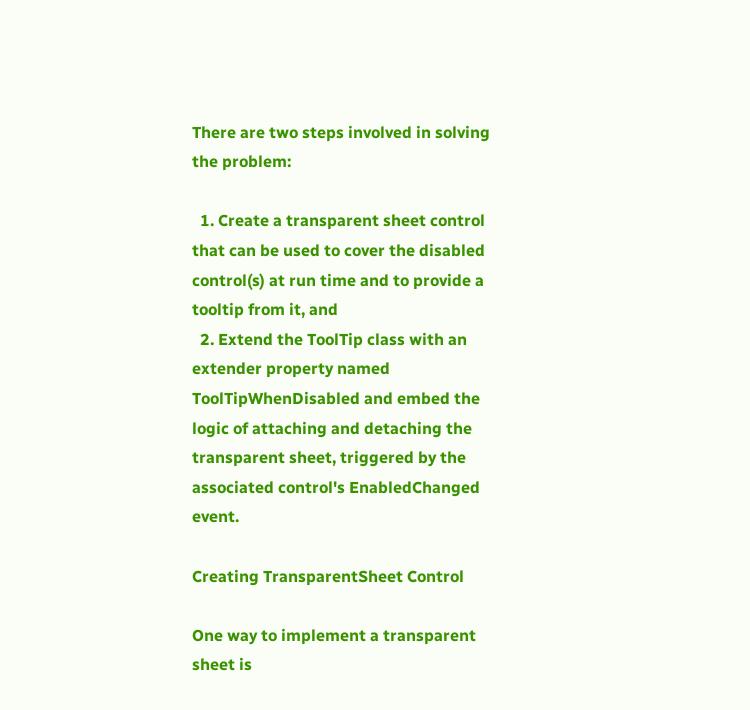There are two steps involved in solving the problem:

  1. Create a transparent sheet control that can be used to cover the disabled control(s) at run time and to provide a tooltip from it, and
  2. Extend the ToolTip class with an extender property named ToolTipWhenDisabled and embed the logic of attaching and detaching the transparent sheet, triggered by the associated control's EnabledChanged event.

Creating TransparentSheet Control

One way to implement a transparent sheet is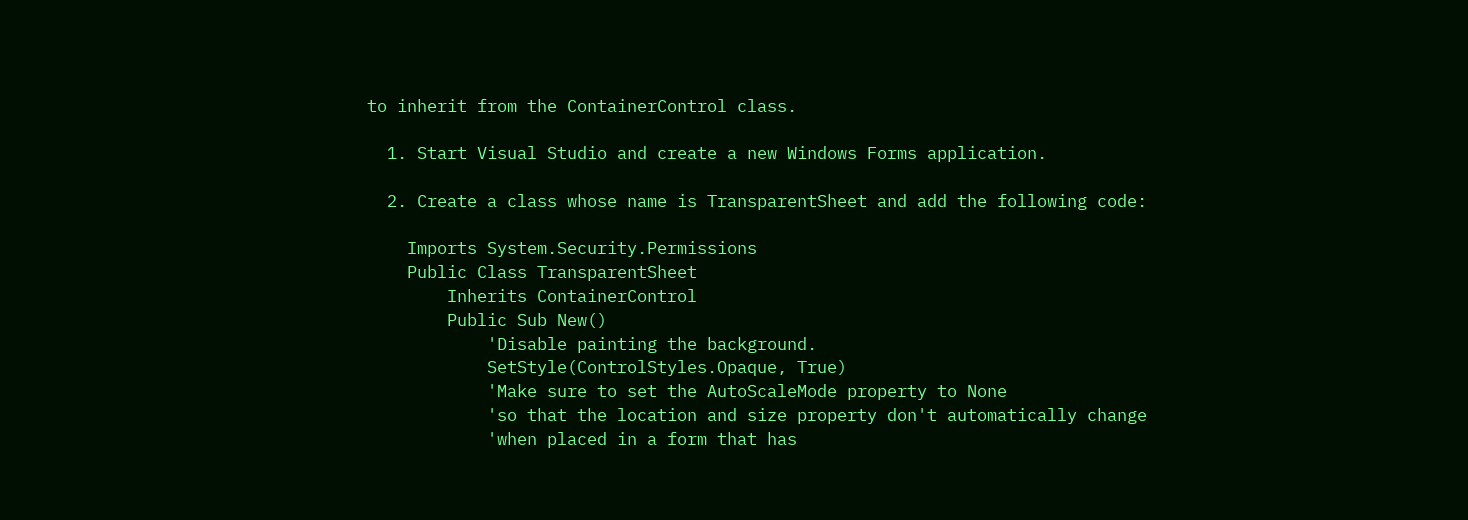to inherit from the ContainerControl class.

  1. Start Visual Studio and create a new Windows Forms application.

  2. Create a class whose name is TransparentSheet and add the following code:

    Imports System.Security.Permissions
    Public Class TransparentSheet
        Inherits ContainerControl
        Public Sub New()
            'Disable painting the background.
            SetStyle(ControlStyles.Opaque, True)
            'Make sure to set the AutoScaleMode property to None
            'so that the location and size property don't automatically change
            'when placed in a form that has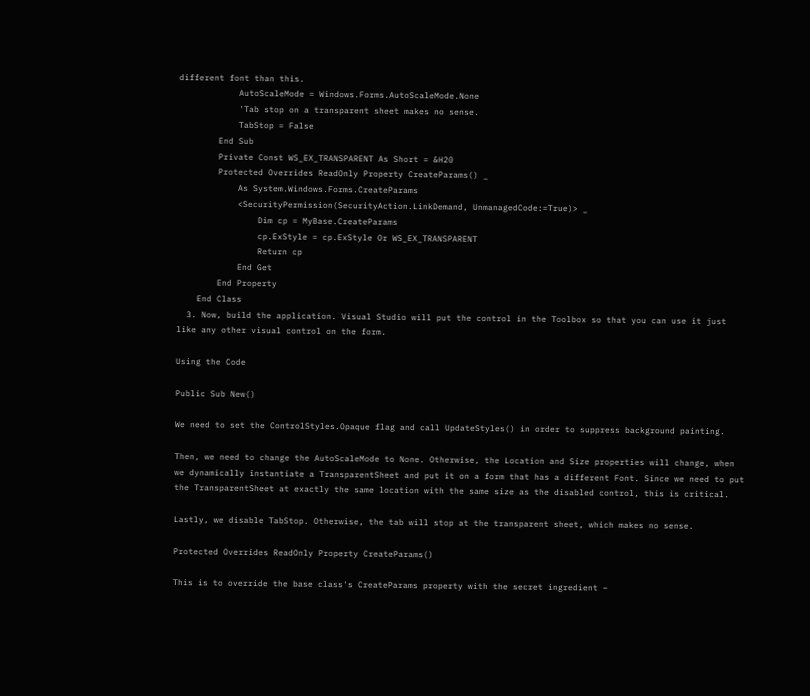different font than this.
            AutoScaleMode = Windows.Forms.AutoScaleMode.None
            'Tab stop on a transparent sheet makes no sense.
            TabStop = False
        End Sub
        Private Const WS_EX_TRANSPARENT As Short = &H20
        Protected Overrides ReadOnly Property CreateParams() _
            As System.Windows.Forms.CreateParams
            <SecurityPermission(SecurityAction.LinkDemand, UnmanagedCode:=True)> _
                Dim cp = MyBase.CreateParams
                cp.ExStyle = cp.ExStyle Or WS_EX_TRANSPARENT
                Return cp
            End Get
        End Property
    End Class
  3. Now, build the application. Visual Studio will put the control in the Toolbox so that you can use it just like any other visual control on the form.

Using the Code

Public Sub New()

We need to set the ControlStyles.Opaque flag and call UpdateStyles() in order to suppress background painting.

Then, we need to change the AutoScaleMode to None. Otherwise, the Location and Size properties will change, when we dynamically instantiate a TransparentSheet and put it on a form that has a different Font. Since we need to put the TransparentSheet at exactly the same location with the same size as the disabled control, this is critical.

Lastly, we disable TabStop. Otherwise, the tab will stop at the transparent sheet, which makes no sense.

Protected Overrides ReadOnly Property CreateParams()

This is to override the base class's CreateParams property with the secret ingredient –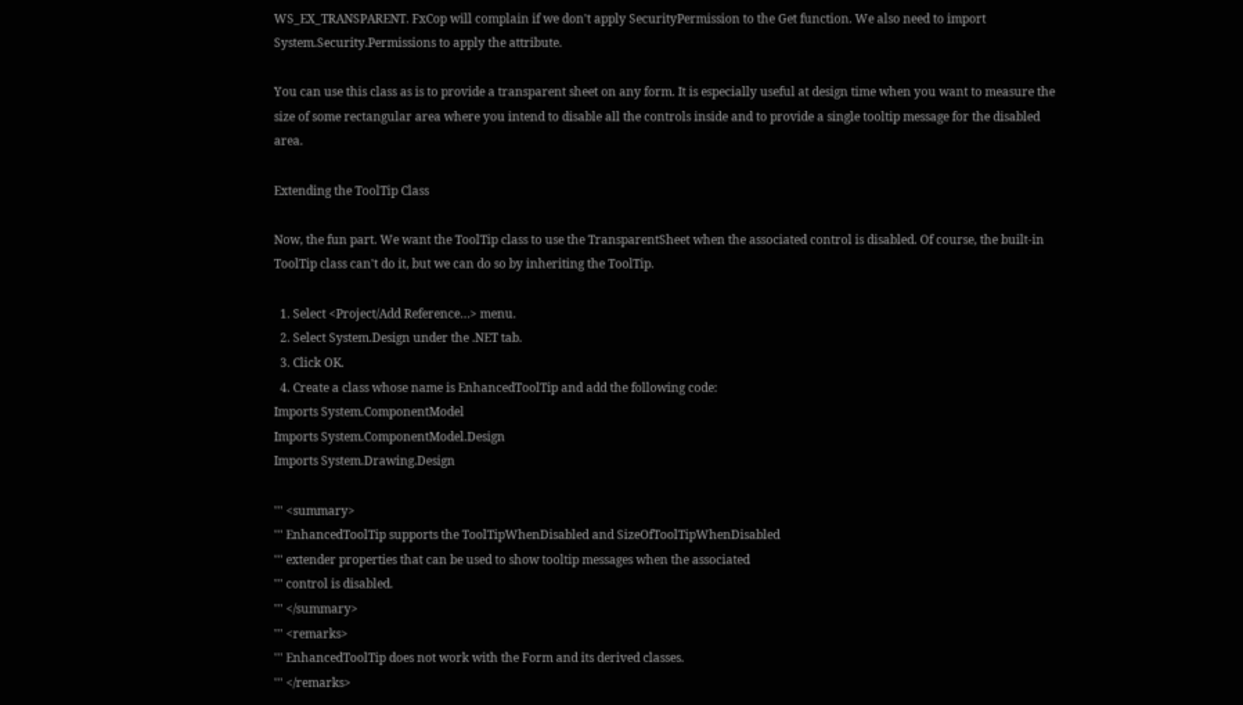WS_EX_TRANSPARENT. FxCop will complain if we don't apply SecurityPermission to the Get function. We also need to import System.Security.Permissions to apply the attribute.

You can use this class as is to provide a transparent sheet on any form. It is especially useful at design time when you want to measure the size of some rectangular area where you intend to disable all the controls inside and to provide a single tooltip message for the disabled area.

Extending the ToolTip Class

Now, the fun part. We want the ToolTip class to use the TransparentSheet when the associated control is disabled. Of course, the built-in ToolTip class can't do it, but we can do so by inheriting the ToolTip.

  1. Select <Project/Add Reference…> menu.
  2. Select System.Design under the .NET tab.
  3. Click OK.
  4. Create a class whose name is EnhancedToolTip and add the following code:
Imports System.ComponentModel
Imports System.ComponentModel.Design
Imports System.Drawing.Design

''' <summary>
''' EnhancedToolTip supports the ToolTipWhenDisabled and SizeOfToolTipWhenDisabled
''' extender properties that can be used to show tooltip messages when the associated
''' control is disabled.
''' </summary>
''' <remarks>
''' EnhancedToolTip does not work with the Form and its derived classes.
''' </remarks>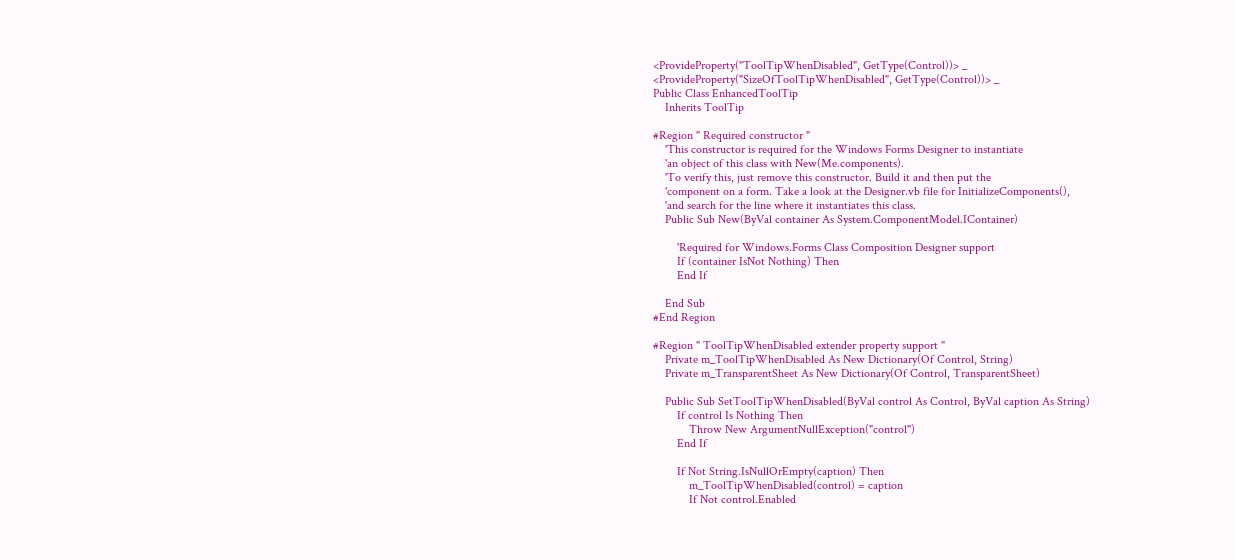<ProvideProperty("ToolTipWhenDisabled", GetType(Control))> _
<ProvideProperty("SizeOfToolTipWhenDisabled", GetType(Control))> _
Public Class EnhancedToolTip
    Inherits ToolTip

#Region " Required constructor "
    'This constructor is required for the Windows Forms Designer to instantiate
    'an object of this class with New(Me.components).
    'To verify this, just remove this constructor. Build it and then put the
    'component on a form. Take a look at the Designer.vb file for InitializeComponents(),
    'and search for the line where it instantiates this class.
    Public Sub New(ByVal container As System.ComponentModel.IContainer)

        'Required for Windows.Forms Class Composition Designer support
        If (container IsNot Nothing) Then
        End If

    End Sub
#End Region

#Region " ToolTipWhenDisabled extender property support "
    Private m_ToolTipWhenDisabled As New Dictionary(Of Control, String)
    Private m_TransparentSheet As New Dictionary(Of Control, TransparentSheet)

    Public Sub SetToolTipWhenDisabled(ByVal control As Control, ByVal caption As String)
        If control Is Nothing Then
            Throw New ArgumentNullException("control")
        End If

        If Not String.IsNullOrEmpty(caption) Then
            m_ToolTipWhenDisabled(control) = caption
            If Not control.Enabled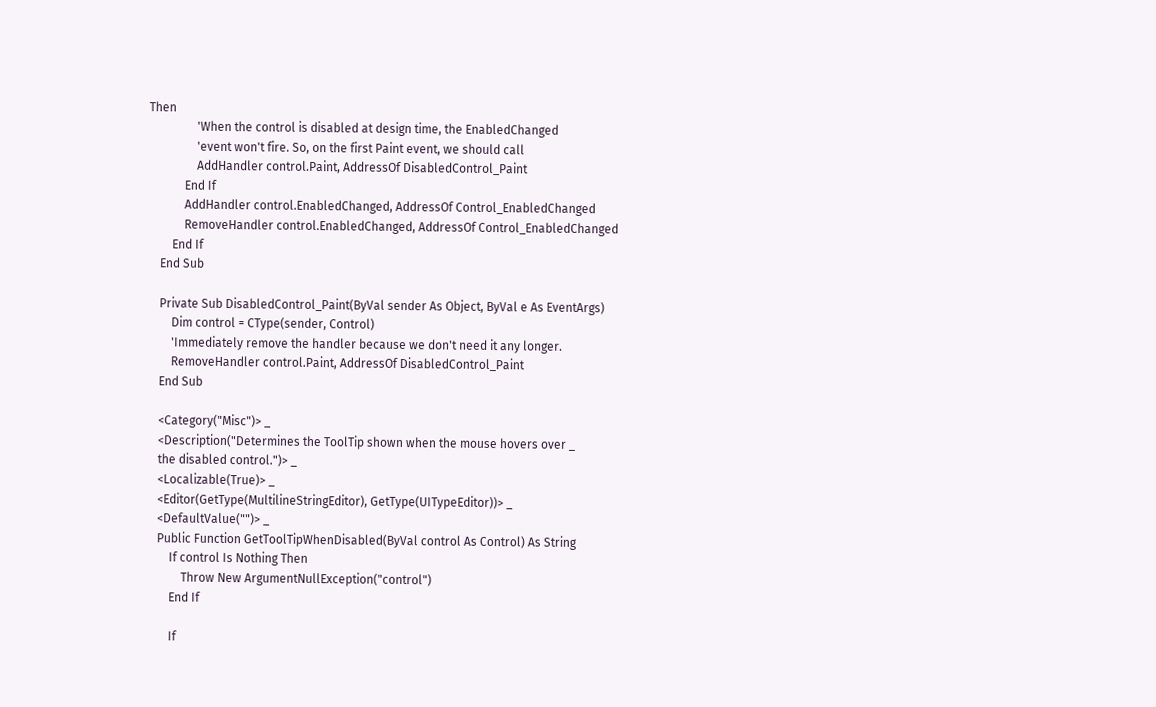Then
                'When the control is disabled at design time, the EnabledChanged
                'event won't fire. So, on the first Paint event, we should call
                AddHandler control.Paint, AddressOf DisabledControl_Paint
            End If
            AddHandler control.EnabledChanged, AddressOf Control_EnabledChanged
            RemoveHandler control.EnabledChanged, AddressOf Control_EnabledChanged
        End If
    End Sub

    Private Sub DisabledControl_Paint(ByVal sender As Object, ByVal e As EventArgs)
        Dim control = CType(sender, Control)
        'Immediately remove the handler because we don't need it any longer.
        RemoveHandler control.Paint, AddressOf DisabledControl_Paint
    End Sub

    <Category("Misc")> _
    <Description("Determines the ToolTip shown when the mouse hovers over _
    the disabled control.")> _
    <Localizable(True)> _
    <Editor(GetType(MultilineStringEditor), GetType(UITypeEditor))> _
    <DefaultValue("")> _
    Public Function GetToolTipWhenDisabled(ByVal control As Control) As String
        If control Is Nothing Then
            Throw New ArgumentNullException("control")
        End If

        If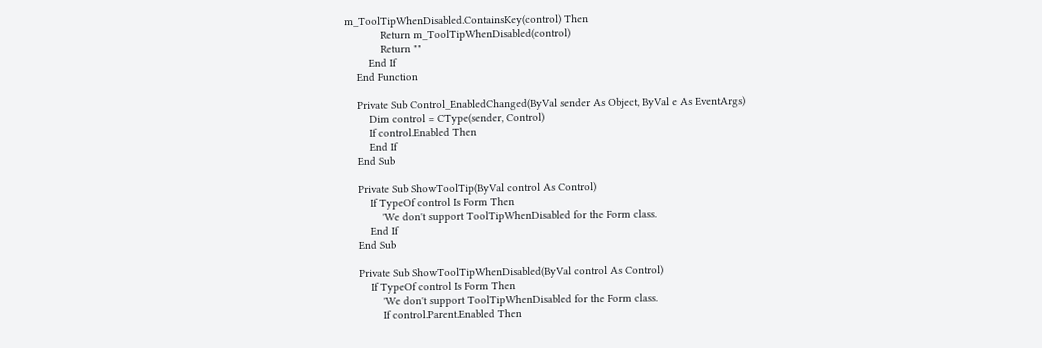m_ToolTipWhenDisabled.ContainsKey(control) Then
            Return m_ToolTipWhenDisabled(control)
            Return ""
        End If
    End Function

    Private Sub Control_EnabledChanged(ByVal sender As Object, ByVal e As EventArgs)
        Dim control = CType(sender, Control)
        If control.Enabled Then
        End If
    End Sub

    Private Sub ShowToolTip(ByVal control As Control)
        If TypeOf control Is Form Then
            'We don't support ToolTipWhenDisabled for the Form class.
        End If
    End Sub

    Private Sub ShowToolTipWhenDisabled(ByVal control As Control)
        If TypeOf control Is Form Then
            'We don't support ToolTipWhenDisabled for the Form class.
            If control.Parent.Enabled Then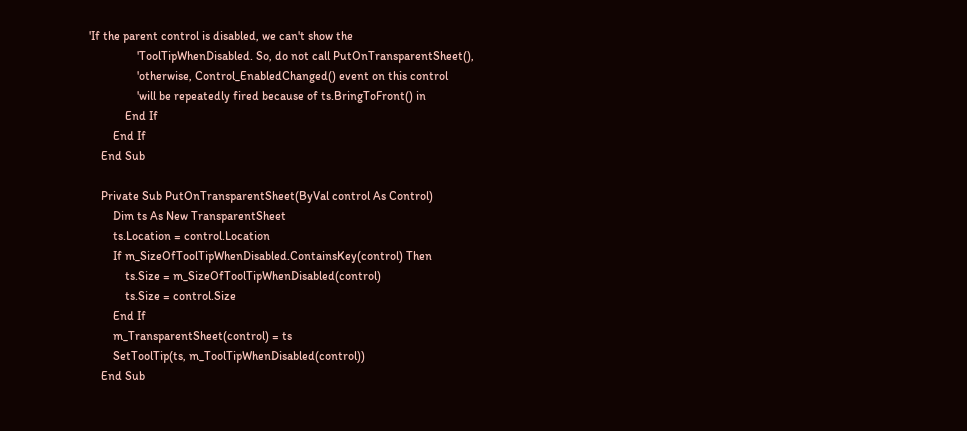'If the parent control is disabled, we can't show the
                'ToolTipWhenDisabled. So, do not call PutOnTransparentSheet(),
                'otherwise, Control_EnabledChanged() event on this control
                'will be repeatedly fired because of ts.BringToFront() in
            End If
        End If
    End Sub

    Private Sub PutOnTransparentSheet(ByVal control As Control)
        Dim ts As New TransparentSheet
        ts.Location = control.Location
        If m_SizeOfToolTipWhenDisabled.ContainsKey(control) Then
            ts.Size = m_SizeOfToolTipWhenDisabled(control)
            ts.Size = control.Size
        End If
        m_TransparentSheet(control) = ts
        SetToolTip(ts, m_ToolTipWhenDisabled(control))
    End Sub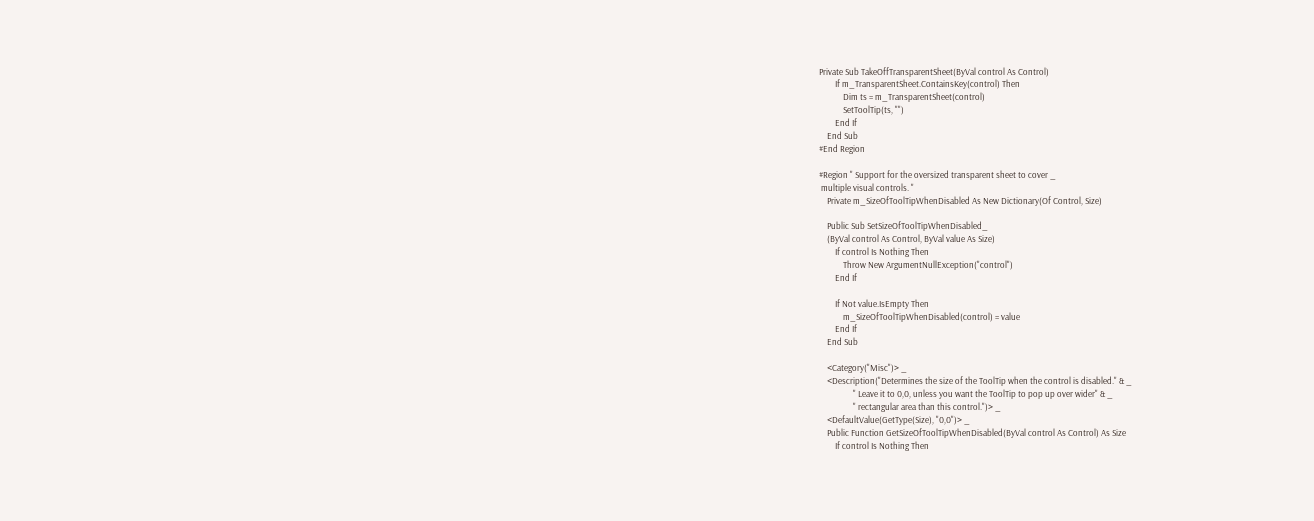Private Sub TakeOffTransparentSheet(ByVal control As Control)
        If m_TransparentSheet.ContainsKey(control) Then
            Dim ts = m_TransparentSheet(control)
            SetToolTip(ts, "")
        End If
    End Sub
#End Region

#Region " Support for the oversized transparent sheet to cover _
 multiple visual controls. "
    Private m_SizeOfToolTipWhenDisabled As New Dictionary(Of Control, Size)

    Public Sub SetSizeOfToolTipWhenDisabled_
    (ByVal control As Control, ByVal value As Size)
        If control Is Nothing Then
            Throw New ArgumentNullException("control")
        End If

        If Not value.IsEmpty Then
            m_SizeOfToolTipWhenDisabled(control) = value
        End If
    End Sub

    <Category("Misc")> _
    <Description("Determines the size of the ToolTip when the control is disabled." & _
                 " Leave it to 0,0, unless you want the ToolTip to pop up over wider" & _
                 " rectangular area than this control.")> _
    <DefaultValue(GetType(Size), "0,0")> _
    Public Function GetSizeOfToolTipWhenDisabled(ByVal control As Control) As Size
        If control Is Nothing Then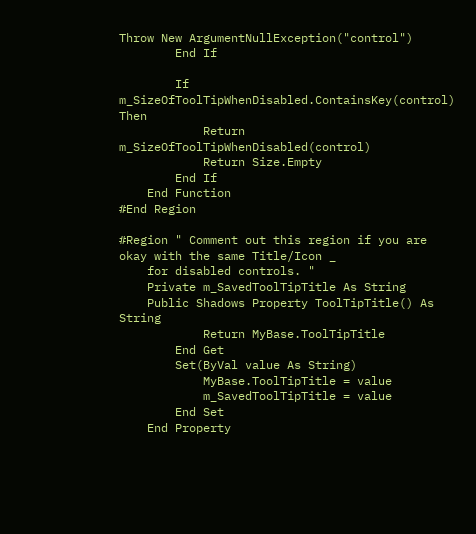Throw New ArgumentNullException("control")
        End If

        If m_SizeOfToolTipWhenDisabled.ContainsKey(control) Then
            Return m_SizeOfToolTipWhenDisabled(control)
            Return Size.Empty
        End If
    End Function
#End Region

#Region " Comment out this region if you are okay with the same Title/Icon _
    for disabled controls. "
    Private m_SavedToolTipTitle As String
    Public Shadows Property ToolTipTitle() As String
            Return MyBase.ToolTipTitle
        End Get
        Set(ByVal value As String)
            MyBase.ToolTipTitle = value
            m_SavedToolTipTitle = value
        End Set
    End Property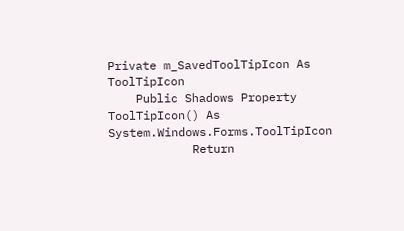Private m_SavedToolTipIcon As ToolTipIcon
    Public Shadows Property ToolTipIcon() As System.Windows.Forms.ToolTipIcon
            Return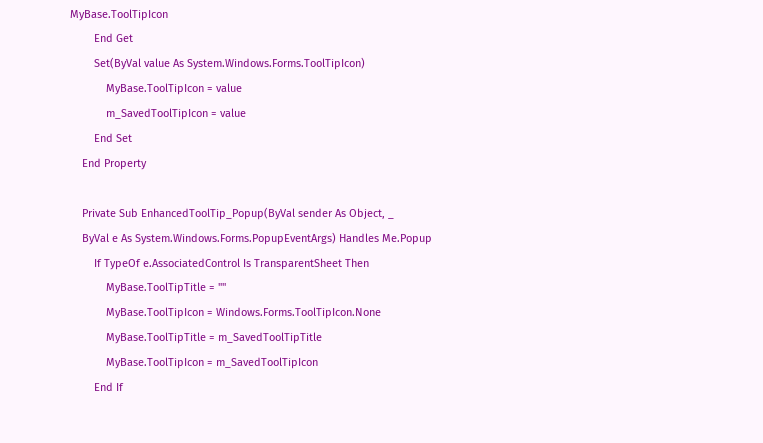MyBase.ToolTipIcon
        End Get
        Set(ByVal value As System.Windows.Forms.ToolTipIcon)
            MyBase.ToolTipIcon = value
            m_SavedToolTipIcon = value
        End Set
    End Property

    Private Sub EnhancedToolTip_Popup(ByVal sender As Object, _
    ByVal e As System.Windows.Forms.PopupEventArgs) Handles Me.Popup
        If TypeOf e.AssociatedControl Is TransparentSheet Then
            MyBase.ToolTipTitle = ""
            MyBase.ToolTipIcon = Windows.Forms.ToolTipIcon.None
            MyBase.ToolTipTitle = m_SavedToolTipTitle
            MyBase.ToolTipIcon = m_SavedToolTipIcon
        End If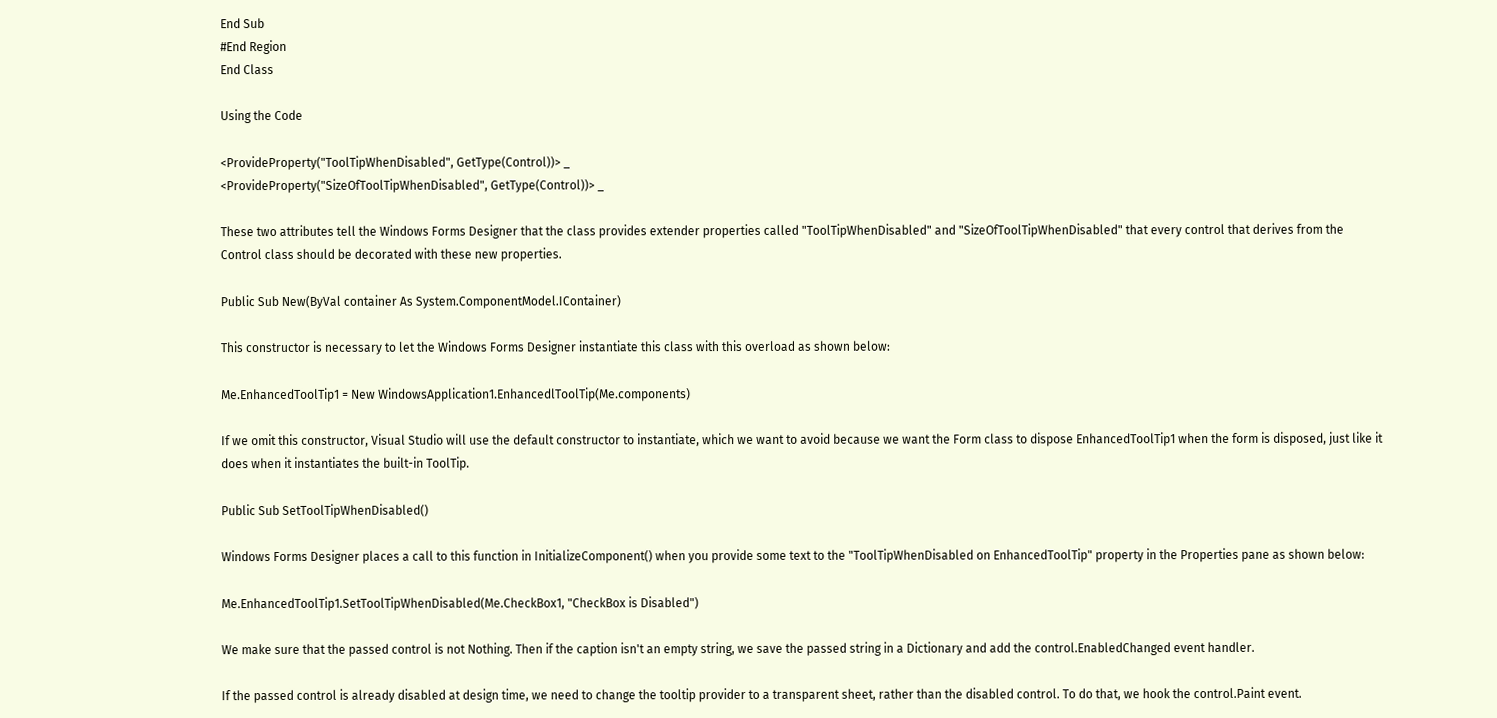End Sub
#End Region
End Class

Using the Code

<ProvideProperty("ToolTipWhenDisabled", GetType(Control))> _
<ProvideProperty("SizeOfToolTipWhenDisabled", GetType(Control))> _

These two attributes tell the Windows Forms Designer that the class provides extender properties called "ToolTipWhenDisabled" and "SizeOfToolTipWhenDisabled" that every control that derives from the Control class should be decorated with these new properties.

Public Sub New(ByVal container As System.ComponentModel.IContainer)

This constructor is necessary to let the Windows Forms Designer instantiate this class with this overload as shown below:

Me.EnhancedToolTip1 = New WindowsApplication1.EnhancedlToolTip(Me.components)

If we omit this constructor, Visual Studio will use the default constructor to instantiate, which we want to avoid because we want the Form class to dispose EnhancedToolTip1 when the form is disposed, just like it does when it instantiates the built-in ToolTip.

Public Sub SetToolTipWhenDisabled()

Windows Forms Designer places a call to this function in InitializeComponent() when you provide some text to the "ToolTipWhenDisabled on EnhancedToolTip" property in the Properties pane as shown below:

Me.EnhancedToolTip1.SetToolTipWhenDisabled(Me.CheckBox1, "CheckBox is Disabled")

We make sure that the passed control is not Nothing. Then if the caption isn't an empty string, we save the passed string in a Dictionary and add the control.EnabledChanged event handler.

If the passed control is already disabled at design time, we need to change the tooltip provider to a transparent sheet, rather than the disabled control. To do that, we hook the control.Paint event.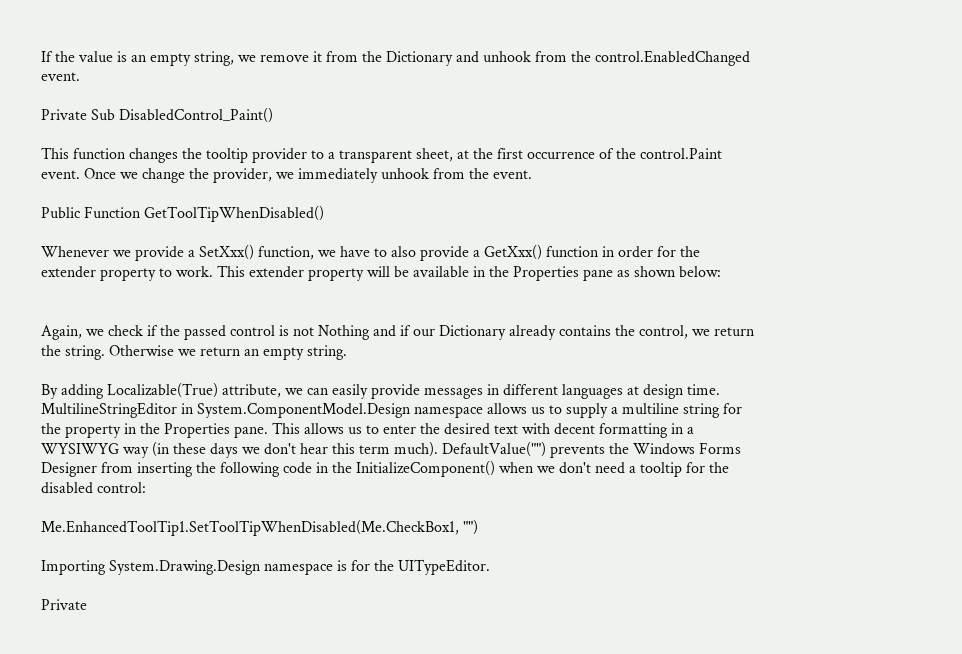If the value is an empty string, we remove it from the Dictionary and unhook from the control.EnabledChanged event.

Private Sub DisabledControl_Paint()

This function changes the tooltip provider to a transparent sheet, at the first occurrence of the control.Paint event. Once we change the provider, we immediately unhook from the event.

Public Function GetToolTipWhenDisabled()

Whenever we provide a SetXxx() function, we have to also provide a GetXxx() function in order for the extender property to work. This extender property will be available in the Properties pane as shown below:


Again, we check if the passed control is not Nothing and if our Dictionary already contains the control, we return the string. Otherwise we return an empty string.

By adding Localizable(True) attribute, we can easily provide messages in different languages at design time. MultilineStringEditor in System.ComponentModel.Design namespace allows us to supply a multiline string for the property in the Properties pane. This allows us to enter the desired text with decent formatting in a WYSIWYG way (in these days we don't hear this term much). DefaultValue("") prevents the Windows Forms Designer from inserting the following code in the InitializeComponent() when we don't need a tooltip for the disabled control:

Me.EnhancedToolTip1.SetToolTipWhenDisabled(Me.CheckBox1, "")

Importing System.Drawing.Design namespace is for the UITypeEditor.

Private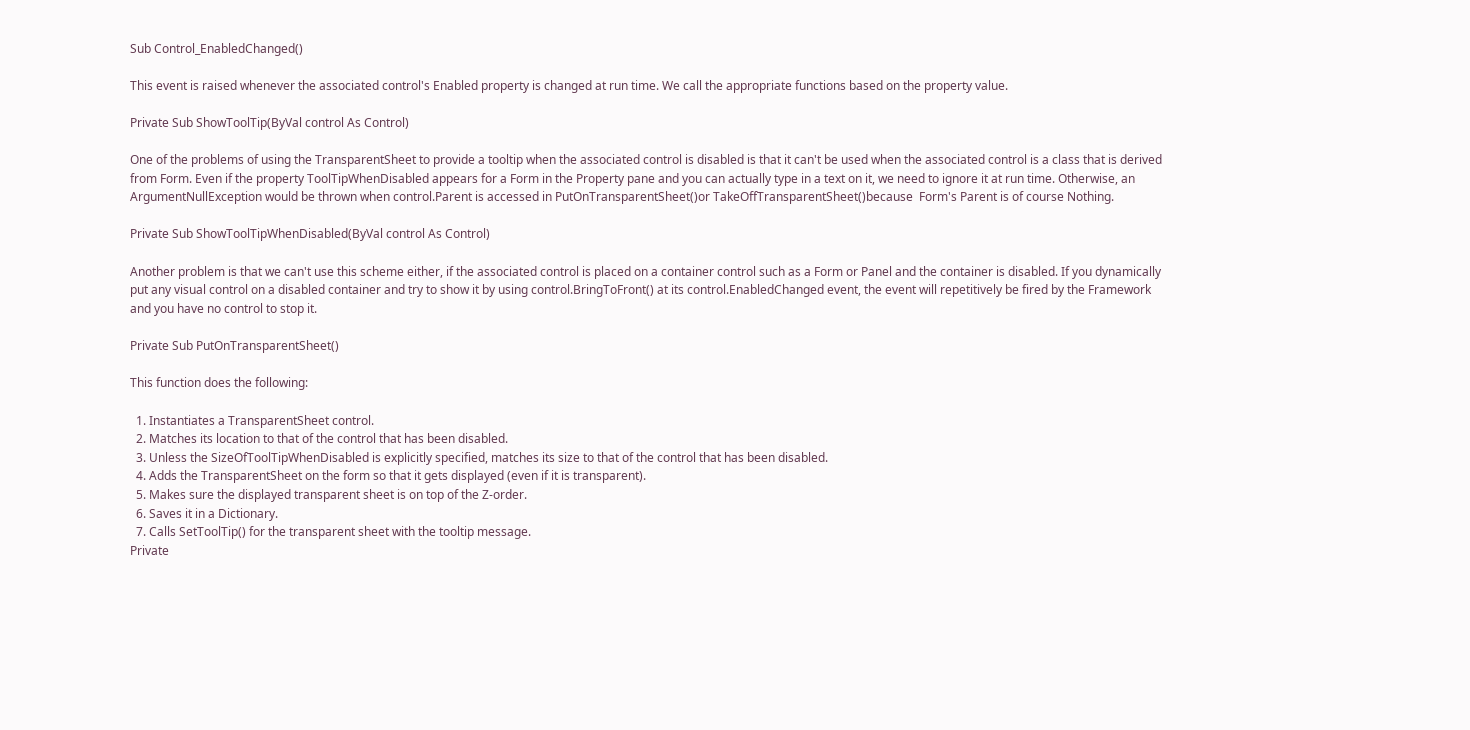Sub Control_EnabledChanged()

This event is raised whenever the associated control's Enabled property is changed at run time. We call the appropriate functions based on the property value.

Private Sub ShowToolTip(ByVal control As Control)

One of the problems of using the TransparentSheet to provide a tooltip when the associated control is disabled is that it can't be used when the associated control is a class that is derived from Form. Even if the property ToolTipWhenDisabled appears for a Form in the Property pane and you can actually type in a text on it, we need to ignore it at run time. Otherwise, an ArgumentNullException would be thrown when control.Parent is accessed in PutOnTransparentSheet()or TakeOffTransparentSheet()because  Form's Parent is of course Nothing.

Private Sub ShowToolTipWhenDisabled(ByVal control As Control)

Another problem is that we can't use this scheme either, if the associated control is placed on a container control such as a Form or Panel and the container is disabled. If you dynamically put any visual control on a disabled container and try to show it by using control.BringToFront() at its control.EnabledChanged event, the event will repetitively be fired by the Framework and you have no control to stop it.

Private Sub PutOnTransparentSheet()

This function does the following:

  1. Instantiates a TransparentSheet control.
  2. Matches its location to that of the control that has been disabled.
  3. Unless the SizeOfToolTipWhenDisabled is explicitly specified, matches its size to that of the control that has been disabled.
  4. Adds the TransparentSheet on the form so that it gets displayed (even if it is transparent).
  5. Makes sure the displayed transparent sheet is on top of the Z-order.
  6. Saves it in a Dictionary.
  7. Calls SetToolTip() for the transparent sheet with the tooltip message.
Private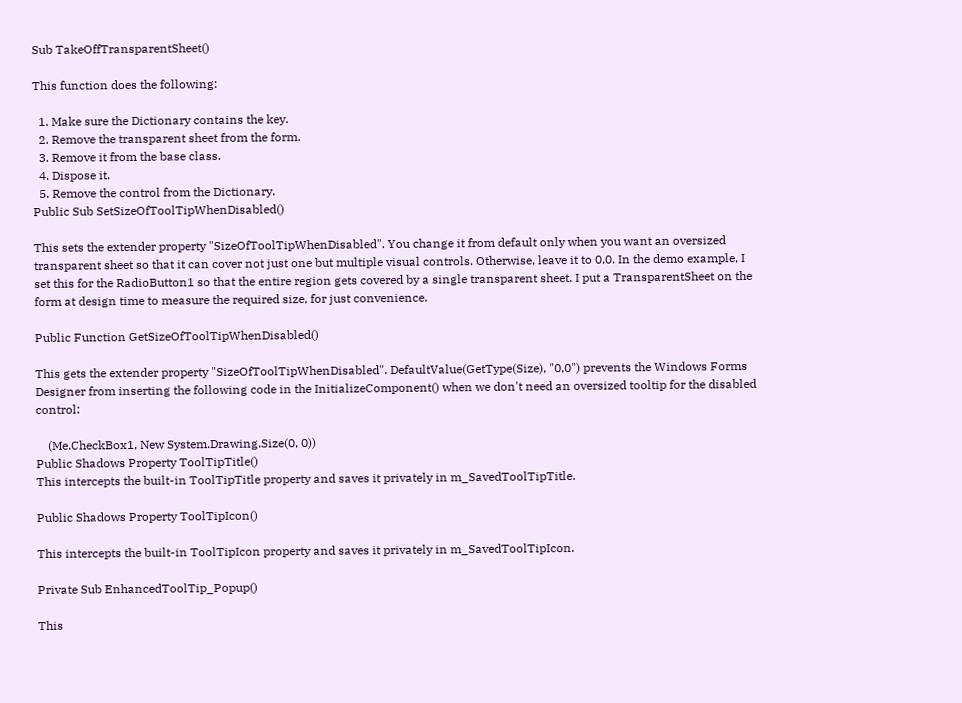Sub TakeOffTransparentSheet()

This function does the following:

  1. Make sure the Dictionary contains the key.
  2. Remove the transparent sheet from the form.
  3. Remove it from the base class.
  4. Dispose it.
  5. Remove the control from the Dictionary.
Public Sub SetSizeOfToolTipWhenDisabled()

This sets the extender property "SizeOfToolTipWhenDisabled". You change it from default only when you want an oversized transparent sheet so that it can cover not just one but multiple visual controls. Otherwise, leave it to 0,0. In the demo example, I set this for the RadioButton1 so that the entire region gets covered by a single transparent sheet. I put a TransparentSheet on the form at design time to measure the required size, for just convenience.

Public Function GetSizeOfToolTipWhenDisabled()

This gets the extender property "SizeOfToolTipWhenDisabled". DefaultValue(GetType(Size), "0,0") prevents the Windows Forms Designer from inserting the following code in the InitializeComponent() when we don't need an oversized tooltip for the disabled control:

    (Me.CheckBox1, New System.Drawing.Size(0, 0))
Public Shadows Property ToolTipTitle()
This intercepts the built-in ToolTipTitle property and saves it privately in m_SavedToolTipTitle.

Public Shadows Property ToolTipIcon()

This intercepts the built-in ToolTipIcon property and saves it privately in m_SavedToolTipIcon.

Private Sub EnhancedToolTip_Popup()

This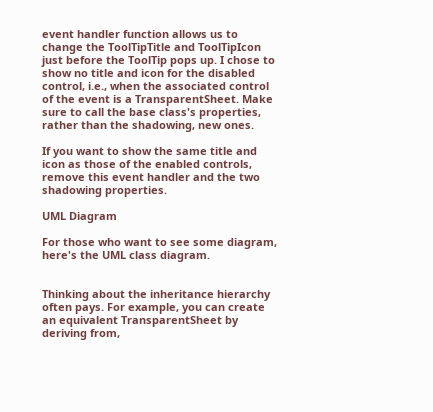event handler function allows us to change the ToolTipTitle and ToolTipIcon just before the ToolTip pops up. I chose to show no title and icon for the disabled control, i.e., when the associated control of the event is a TransparentSheet. Make sure to call the base class's properties, rather than the shadowing, new ones.

If you want to show the same title and icon as those of the enabled controls, remove this event handler and the two shadowing properties.

UML Diagram

For those who want to see some diagram, here's the UML class diagram.


Thinking about the inheritance hierarchy often pays. For example, you can create an equivalent TransparentSheet by deriving from,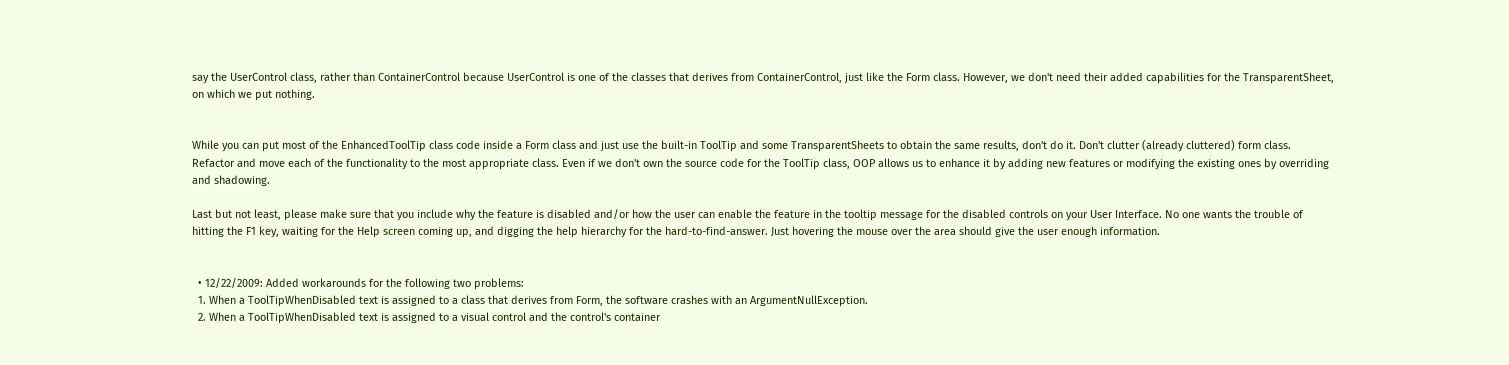say the UserControl class, rather than ContainerControl because UserControl is one of the classes that derives from ContainerControl, just like the Form class. However, we don't need their added capabilities for the TransparentSheet, on which we put nothing.


While you can put most of the EnhancedToolTip class code inside a Form class and just use the built-in ToolTip and some TransparentSheets to obtain the same results, don't do it. Don't clutter (already cluttered) form class. Refactor and move each of the functionality to the most appropriate class. Even if we don't own the source code for the ToolTip class, OOP allows us to enhance it by adding new features or modifying the existing ones by overriding and shadowing.

Last but not least, please make sure that you include why the feature is disabled and/or how the user can enable the feature in the tooltip message for the disabled controls on your User Interface. No one wants the trouble of hitting the F1 key, waiting for the Help screen coming up, and digging the help hierarchy for the hard-to-find-answer. Just hovering the mouse over the area should give the user enough information.


  • 12/22/2009: Added workarounds for the following two problems:
  1. When a ToolTipWhenDisabled text is assigned to a class that derives from Form, the software crashes with an ArgumentNullException.
  2. When a ToolTipWhenDisabled text is assigned to a visual control and the control's container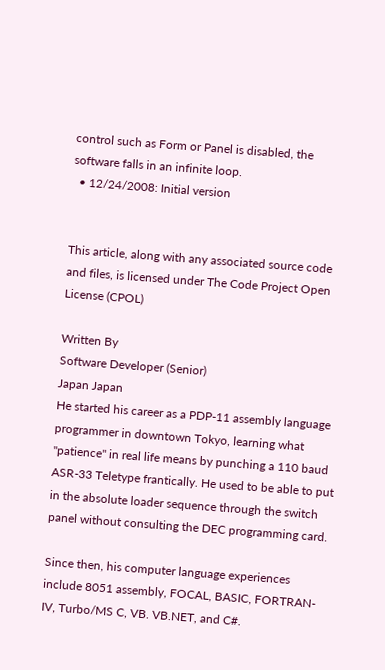control such as Form or Panel is disabled, the software falls in an infinite loop.
  • 12/24/2008: Initial version


This article, along with any associated source code and files, is licensed under The Code Project Open License (CPOL)

Written By
Software Developer (Senior)
Japan Japan
He started his career as a PDP-11 assembly language programmer in downtown Tokyo, learning what "patience" in real life means by punching a 110 baud ASR-33 Teletype frantically. He used to be able to put in the absolute loader sequence through the switch panel without consulting the DEC programming card.

Since then, his computer language experiences include 8051 assembly, FOCAL, BASIC, FORTRAN-IV, Turbo/MS C, VB. VB.NET, and C#.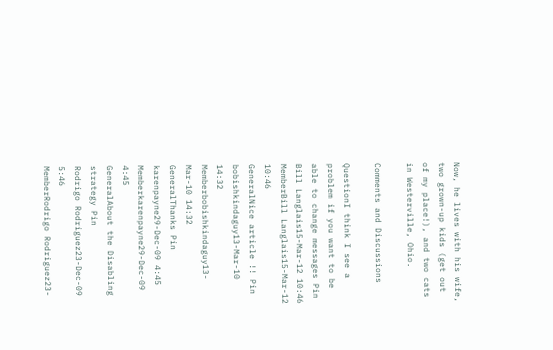Now, he lives with his wife, two grown-up kids (get out of my place!), and two cats in Westerville, Ohio.

Comments and Discussions

QuestionI think I see a problem if you want to be able to change messages Pin
Bill Langlais15-Mar-12 10:46
MemberBill Langlais15-Mar-12 10:46
GeneralNice article !! Pin
bobishkindaguy13-Mar-10 14:32
Memberbobishkindaguy13-Mar-10 14:32
GeneralThanks Pin
karenpayne29-Dec-09 4:45
Memberkarenpayne29-Dec-09 4:45
GeneralAbout the Disabling strategy Pin
Rodrigo Rodriguez23-Dec-09 5:46
MemberRodrigo Rodriguez23-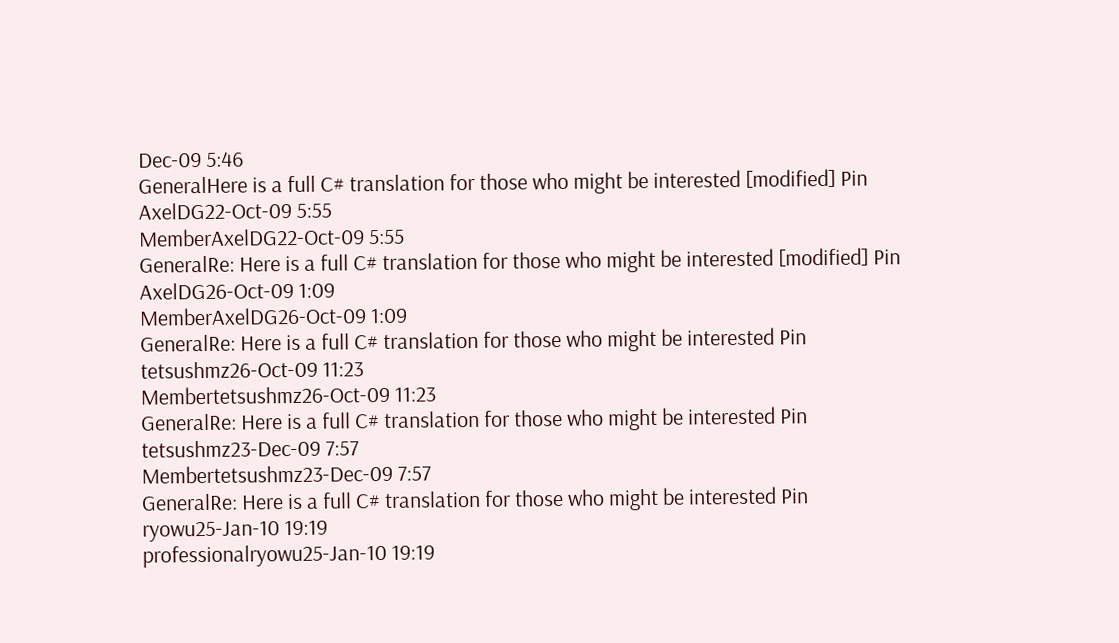Dec-09 5:46
GeneralHere is a full C# translation for those who might be interested [modified] Pin
AxelDG22-Oct-09 5:55
MemberAxelDG22-Oct-09 5:55
GeneralRe: Here is a full C# translation for those who might be interested [modified] Pin
AxelDG26-Oct-09 1:09
MemberAxelDG26-Oct-09 1:09
GeneralRe: Here is a full C# translation for those who might be interested Pin
tetsushmz26-Oct-09 11:23
Membertetsushmz26-Oct-09 11:23
GeneralRe: Here is a full C# translation for those who might be interested Pin
tetsushmz23-Dec-09 7:57
Membertetsushmz23-Dec-09 7:57
GeneralRe: Here is a full C# translation for those who might be interested Pin
ryowu25-Jan-10 19:19
professionalryowu25-Jan-10 19:19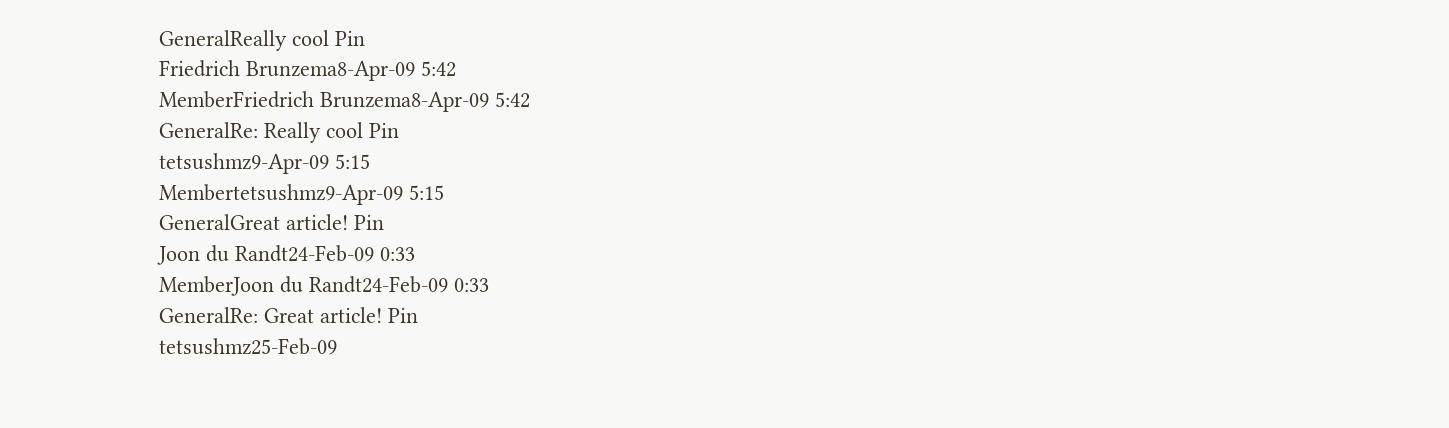GeneralReally cool Pin
Friedrich Brunzema8-Apr-09 5:42
MemberFriedrich Brunzema8-Apr-09 5:42
GeneralRe: Really cool Pin
tetsushmz9-Apr-09 5:15
Membertetsushmz9-Apr-09 5:15
GeneralGreat article! Pin
Joon du Randt24-Feb-09 0:33
MemberJoon du Randt24-Feb-09 0:33
GeneralRe: Great article! Pin
tetsushmz25-Feb-09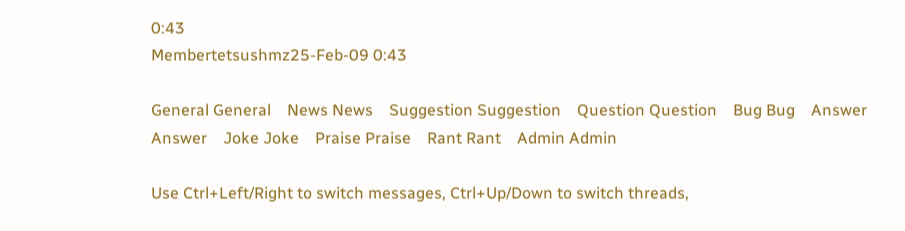0:43
Membertetsushmz25-Feb-09 0:43

General General    News News    Suggestion Suggestion    Question Question    Bug Bug    Answer Answer    Joke Joke    Praise Praise    Rant Rant    Admin Admin

Use Ctrl+Left/Right to switch messages, Ctrl+Up/Down to switch threads,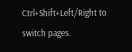Ctrl+Shift+Left/Right to switch pages.